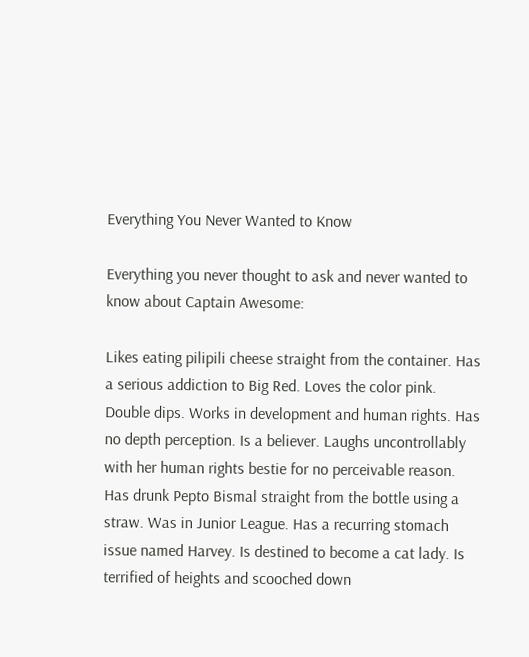Everything You Never Wanted to Know

Everything you never thought to ask and never wanted to know about Captain Awesome:

Likes eating pilipili cheese straight from the container. Has a serious addiction to Big Red. Loves the color pink. Double dips. Works in development and human rights. Has no depth perception. Is a believer. Laughs uncontrollably with her human rights bestie for no perceivable reason. Has drunk Pepto Bismal straight from the bottle using a straw. Was in Junior League. Has a recurring stomach issue named Harvey. Is destined to become a cat lady. Is terrified of heights and scooched down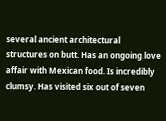several ancient architectural structures on butt. Has an ongoing love affair with Mexican food. Is incredibly clumsy. Has visited six out of seven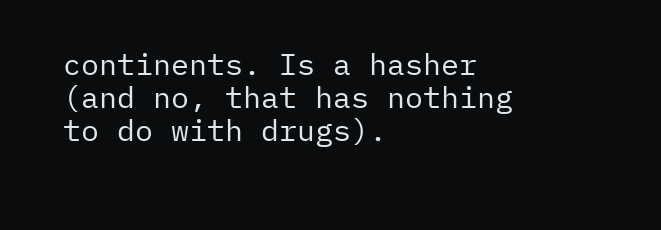continents. Is a hasher (and no, that has nothing to do with drugs).